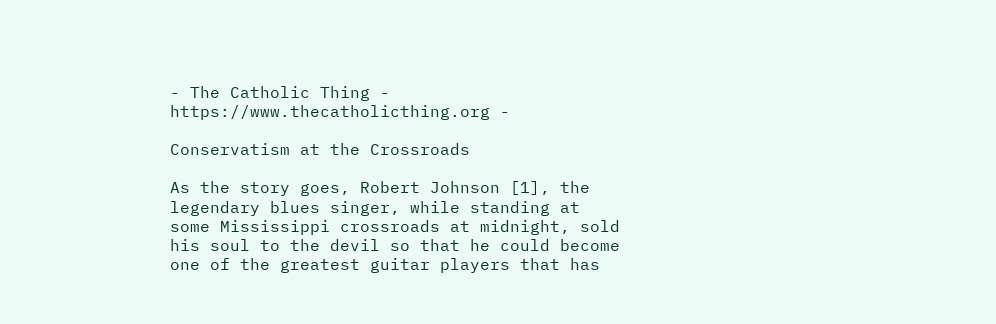- The Catholic Thing - https://www.thecatholicthing.org -

Conservatism at the Crossroads

As the story goes, Robert Johnson [1], the legendary blues singer, while standing at some Mississippi crossroads at midnight, sold his soul to the devil so that he could become one of the greatest guitar players that has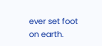ever set foot on earth.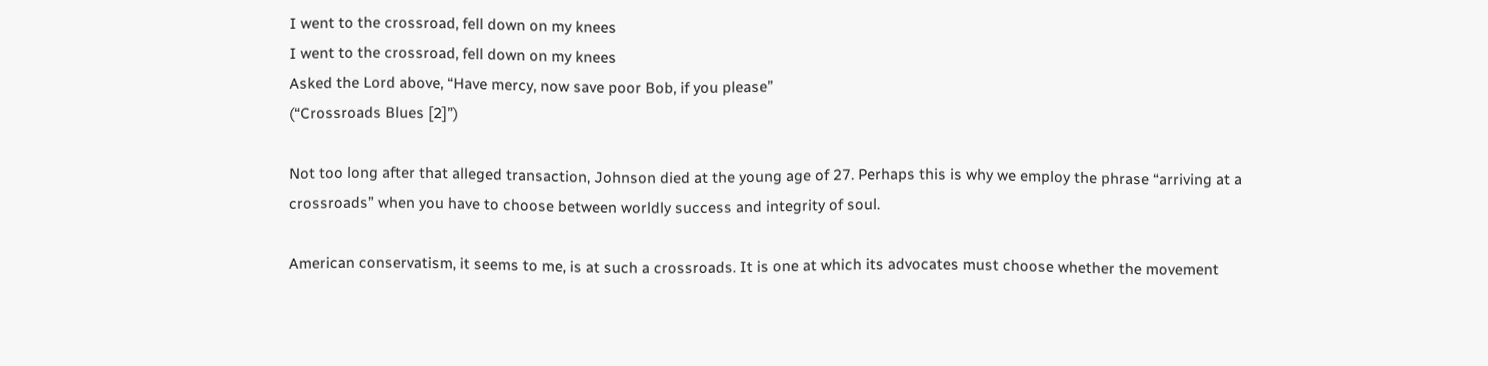I went to the crossroad, fell down on my knees
I went to the crossroad, fell down on my knees
Asked the Lord above, “Have mercy, now save poor Bob, if you please”
(“Crossroads Blues [2]”)

Not too long after that alleged transaction, Johnson died at the young age of 27. Perhaps this is why we employ the phrase “arriving at a crossroads” when you have to choose between worldly success and integrity of soul.

American conservatism, it seems to me, is at such a crossroads. It is one at which its advocates must choose whether the movement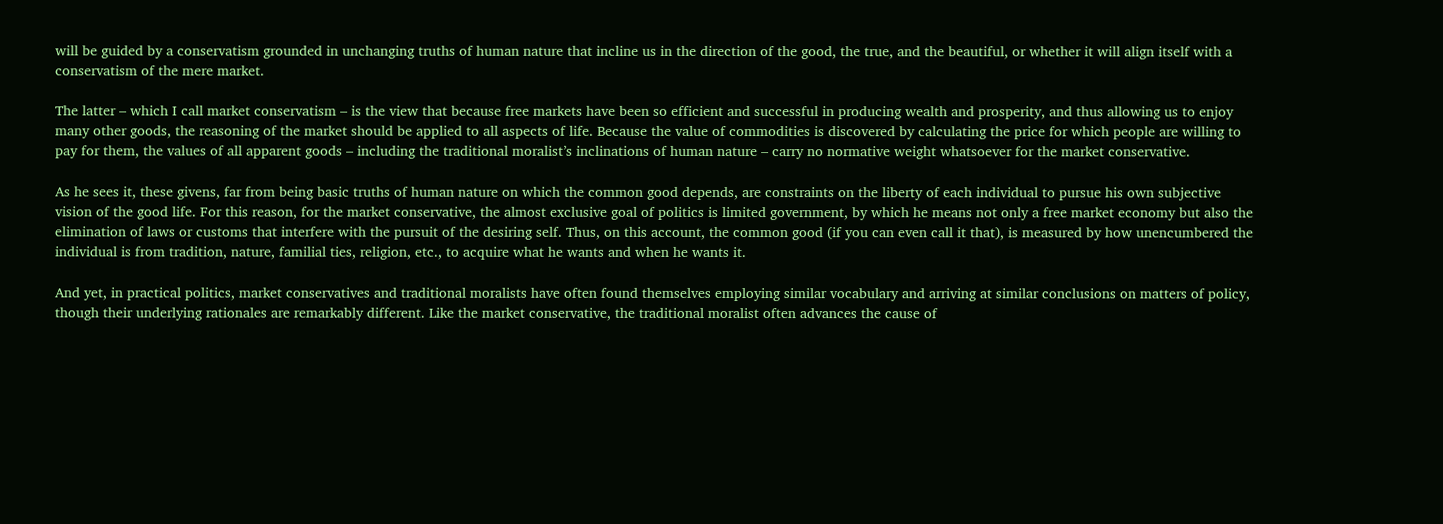will be guided by a conservatism grounded in unchanging truths of human nature that incline us in the direction of the good, the true, and the beautiful, or whether it will align itself with a conservatism of the mere market.

The latter – which I call market conservatism – is the view that because free markets have been so efficient and successful in producing wealth and prosperity, and thus allowing us to enjoy many other goods, the reasoning of the market should be applied to all aspects of life. Because the value of commodities is discovered by calculating the price for which people are willing to pay for them, the values of all apparent goods – including the traditional moralist’s inclinations of human nature – carry no normative weight whatsoever for the market conservative.

As he sees it, these givens, far from being basic truths of human nature on which the common good depends, are constraints on the liberty of each individual to pursue his own subjective vision of the good life. For this reason, for the market conservative, the almost exclusive goal of politics is limited government, by which he means not only a free market economy but also the elimination of laws or customs that interfere with the pursuit of the desiring self. Thus, on this account, the common good (if you can even call it that), is measured by how unencumbered the individual is from tradition, nature, familial ties, religion, etc., to acquire what he wants and when he wants it.

And yet, in practical politics, market conservatives and traditional moralists have often found themselves employing similar vocabulary and arriving at similar conclusions on matters of policy, though their underlying rationales are remarkably different. Like the market conservative, the traditional moralist often advances the cause of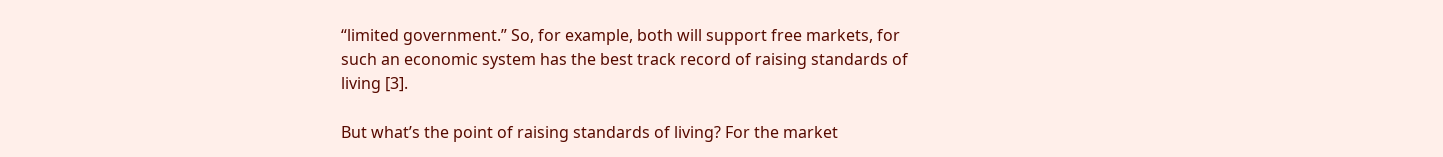“limited government.” So, for example, both will support free markets, for such an economic system has the best track record of raising standards of living [3].

But what’s the point of raising standards of living? For the market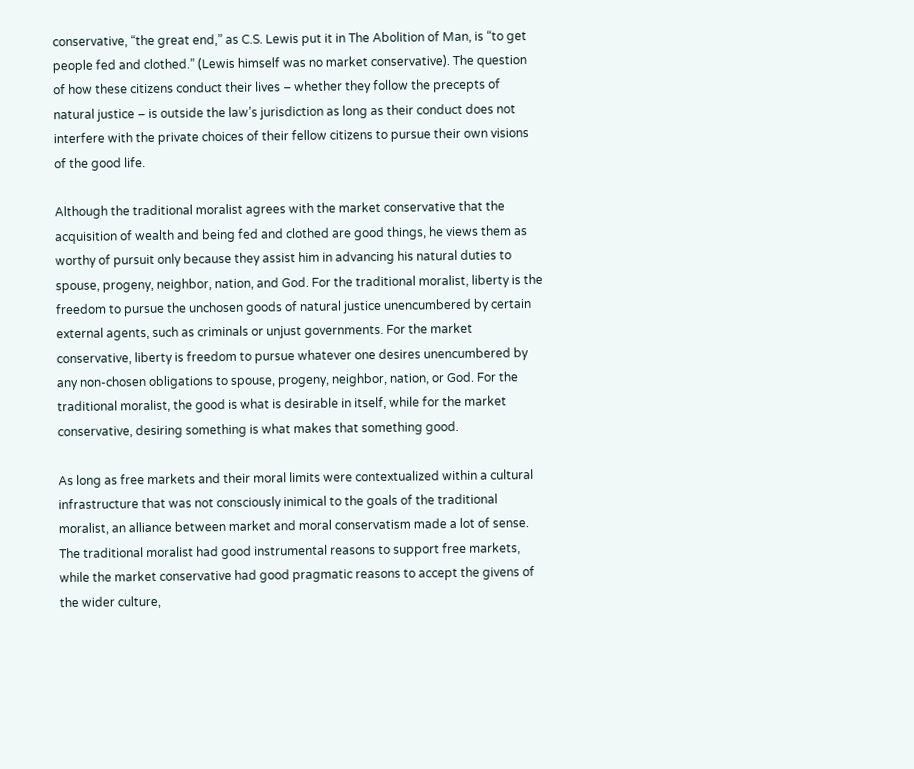conservative, “the great end,” as C.S. Lewis put it in The Abolition of Man, is “to get people fed and clothed.” (Lewis himself was no market conservative). The question of how these citizens conduct their lives – whether they follow the precepts of natural justice – is outside the law’s jurisdiction as long as their conduct does not interfere with the private choices of their fellow citizens to pursue their own visions of the good life.

Although the traditional moralist agrees with the market conservative that the acquisition of wealth and being fed and clothed are good things, he views them as worthy of pursuit only because they assist him in advancing his natural duties to spouse, progeny, neighbor, nation, and God. For the traditional moralist, liberty is the freedom to pursue the unchosen goods of natural justice unencumbered by certain external agents, such as criminals or unjust governments. For the market conservative, liberty is freedom to pursue whatever one desires unencumbered by any non-chosen obligations to spouse, progeny, neighbor, nation, or God. For the traditional moralist, the good is what is desirable in itself, while for the market conservative, desiring something is what makes that something good.

As long as free markets and their moral limits were contextualized within a cultural infrastructure that was not consciously inimical to the goals of the traditional moralist, an alliance between market and moral conservatism made a lot of sense. The traditional moralist had good instrumental reasons to support free markets, while the market conservative had good pragmatic reasons to accept the givens of the wider culture,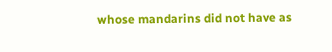whose mandarins did not have as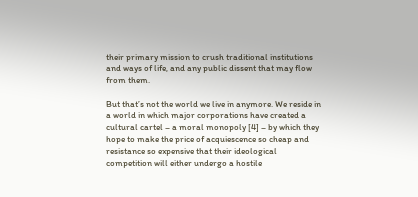their primary mission to crush traditional institutions and ways of life, and any public dissent that may flow from them.

But that’s not the world we live in anymore. We reside in a world in which major corporations have created a cultural cartel – a moral monopoly [4] – by which they hope to make the price of acquiescence so cheap and resistance so expensive that their ideological competition will either undergo a hostile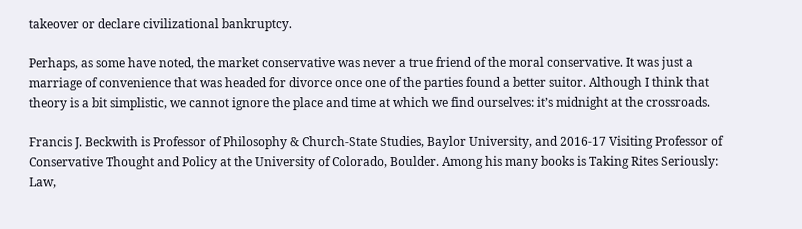takeover or declare civilizational bankruptcy.

Perhaps, as some have noted, the market conservative was never a true friend of the moral conservative. It was just a marriage of convenience that was headed for divorce once one of the parties found a better suitor. Although I think that theory is a bit simplistic, we cannot ignore the place and time at which we find ourselves: it’s midnight at the crossroads.

Francis J. Beckwith is Professor of Philosophy & Church-State Studies, Baylor University, and 2016-17 Visiting Professor of Conservative Thought and Policy at the University of Colorado, Boulder. Among his many books is Taking Rites Seriously: Law,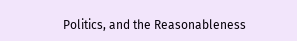Politics, and the Reasonableness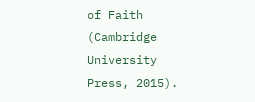of Faith (Cambridge University Press, 2015).